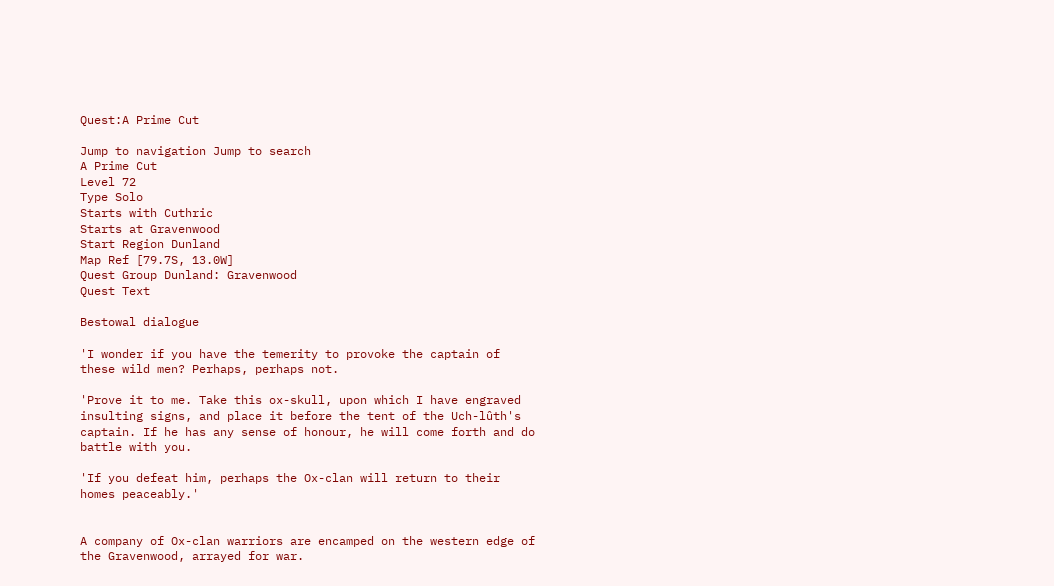Quest:A Prime Cut

Jump to navigation Jump to search
A Prime Cut
Level 72
Type Solo
Starts with Cuthric
Starts at Gravenwood
Start Region Dunland
Map Ref [79.7S, 13.0W]
Quest Group Dunland: Gravenwood
Quest Text

Bestowal dialogue

'I wonder if you have the temerity to provoke the captain of these wild men? Perhaps, perhaps not.

'Prove it to me. Take this ox-skull, upon which I have engraved insulting signs, and place it before the tent of the Uch-lûth's captain. If he has any sense of honour, he will come forth and do battle with you.

'If you defeat him, perhaps the Ox-clan will return to their homes peaceably.'


A company of Ox-clan warriors are encamped on the western edge of the Gravenwood, arrayed for war.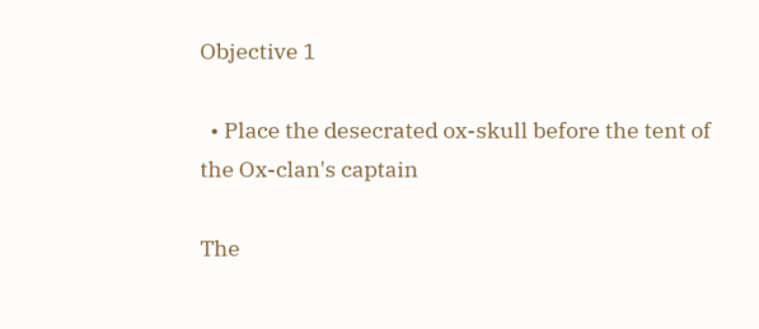Objective 1

  • Place the desecrated ox-skull before the tent of the Ox-clan's captain

The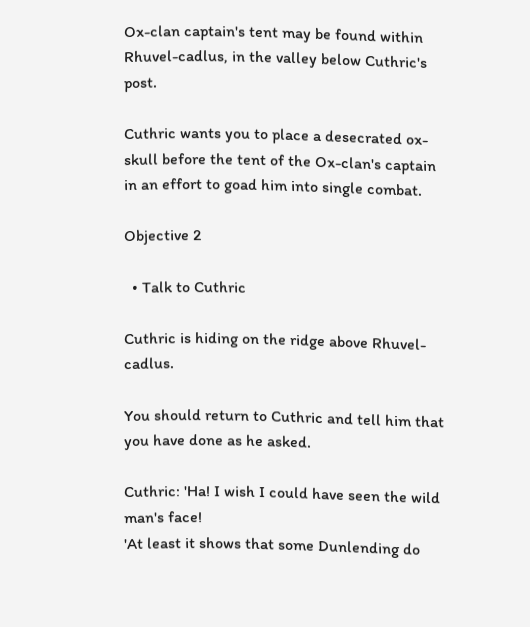Ox-clan captain's tent may be found within Rhuvel-cadlus, in the valley below Cuthric's post.

Cuthric wants you to place a desecrated ox-skull before the tent of the Ox-clan's captain in an effort to goad him into single combat.

Objective 2

  • Talk to Cuthric

Cuthric is hiding on the ridge above Rhuvel-cadlus.

You should return to Cuthric and tell him that you have done as he asked.

Cuthric: 'Ha! I wish I could have seen the wild man's face!
'At least it shows that some Dunlending do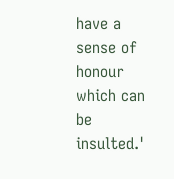have a sense of honour which can be insulted.'